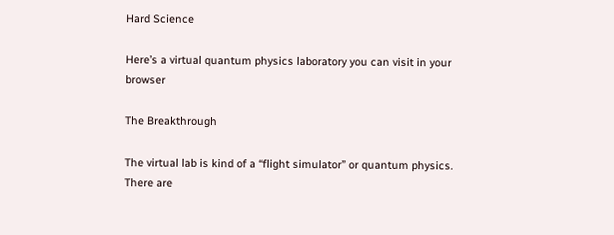Hard Science

Here’s a virtual quantum physics laboratory you can visit in your browser

The Breakthrough

The virtual lab is kind of a “flight simulator” or quantum physics. There are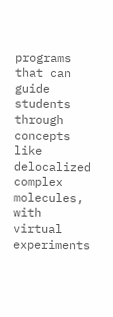programs that can guide students through concepts like delocalized complex molecules, with virtual experiments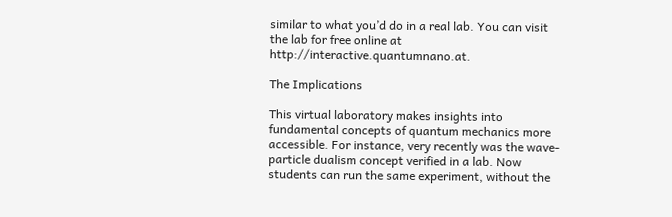similar to what you’d do in a real lab. You can visit the lab for free online at http://interactive.quantumnano.at.

The Implications

This virtual laboratory makes insights into fundamental concepts of quantum mechanics more accessible. For instance, very recently was the wave-particle dualism concept verified in a lab. Now students can run the same experiment, without the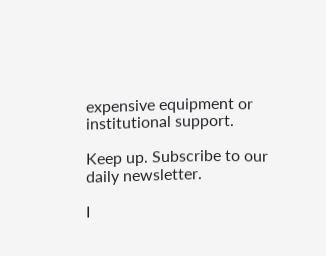expensive equipment or institutional support.

Keep up. Subscribe to our daily newsletter.

I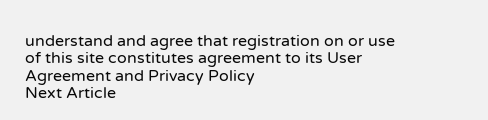understand and agree that registration on or use of this site constitutes agreement to its User Agreement and Privacy Policy
Next Article